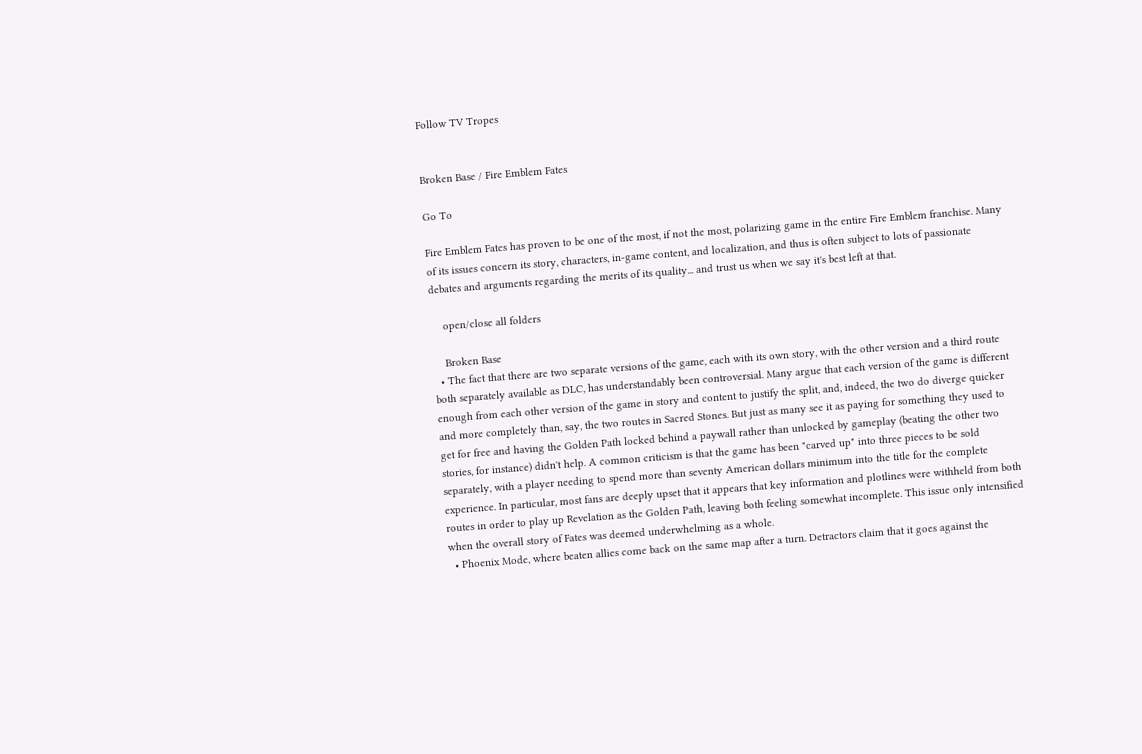Follow TV Tropes


Broken Base / Fire Emblem Fates

Go To

Fire Emblem Fates has proven to be one of the most, if not the most, polarizing game in the entire Fire Emblem franchise. Many of its issues concern its story, characters, in-game content, and localization, and thus is often subject to lots of passionate debates and arguments regarding the merits of its quality... and trust us when we say it's best left at that.

    open/close all folders

    Broken Base
  • The fact that there are two separate versions of the game, each with its own story, with the other version and a third route both separately available as DLC, has understandably been controversial. Many argue that each version of the game is different enough from each other version of the game in story and content to justify the split, and, indeed, the two do diverge quicker and more completely than, say, the two routes in Sacred Stones. But just as many see it as paying for something they used to get for free and having the Golden Path locked behind a paywall rather than unlocked by gameplay (beating the other two stories, for instance) didn't help. A common criticism is that the game has been "carved up" into three pieces to be sold separately, with a player needing to spend more than seventy American dollars minimum into the title for the complete experience. In particular, most fans are deeply upset that it appears that key information and plotlines were withheld from both routes in order to play up Revelation as the Golden Path, leaving both feeling somewhat incomplete. This issue only intensified when the overall story of Fates was deemed underwhelming as a whole.
  • Phoenix Mode, where beaten allies come back on the same map after a turn. Detractors claim that it goes against the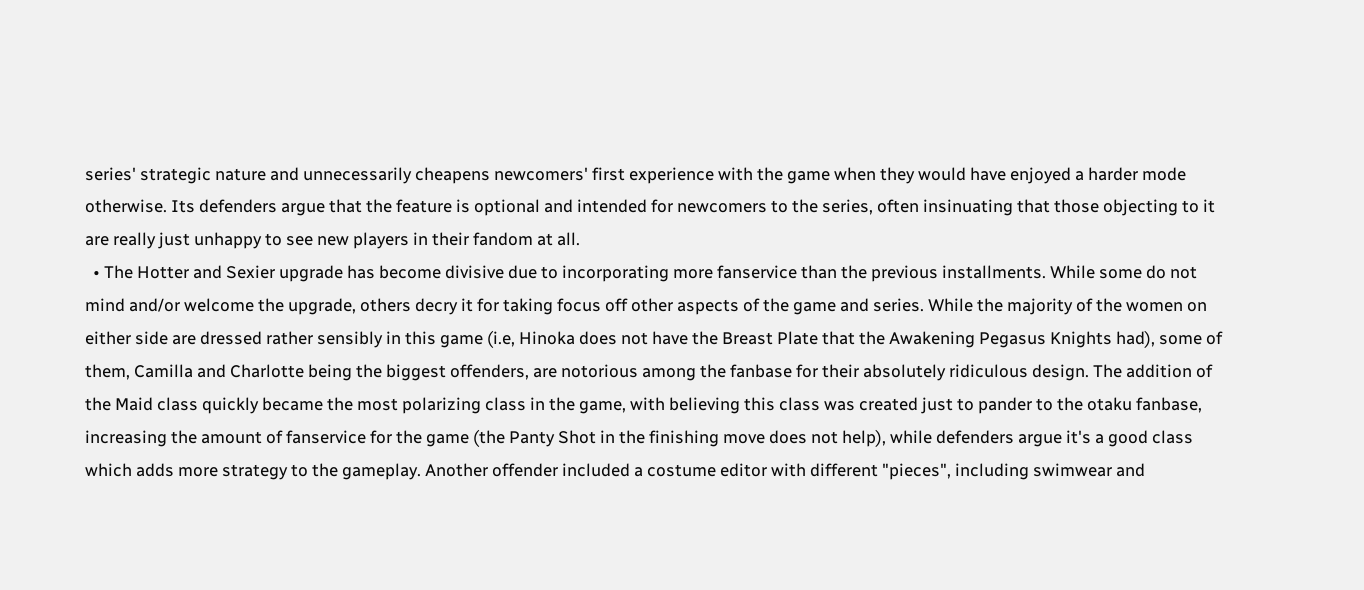series' strategic nature and unnecessarily cheapens newcomers' first experience with the game when they would have enjoyed a harder mode otherwise. Its defenders argue that the feature is optional and intended for newcomers to the series, often insinuating that those objecting to it are really just unhappy to see new players in their fandom at all.
  • The Hotter and Sexier upgrade has become divisive due to incorporating more fanservice than the previous installments. While some do not mind and/or welcome the upgrade, others decry it for taking focus off other aspects of the game and series. While the majority of the women on either side are dressed rather sensibly in this game (i.e, Hinoka does not have the Breast Plate that the Awakening Pegasus Knights had), some of them, Camilla and Charlotte being the biggest offenders, are notorious among the fanbase for their absolutely ridiculous design. The addition of the Maid class quickly became the most polarizing class in the game, with believing this class was created just to pander to the otaku fanbase, increasing the amount of fanservice for the game (the Panty Shot in the finishing move does not help), while defenders argue it's a good class which adds more strategy to the gameplay. Another offender included a costume editor with different "pieces", including swimwear and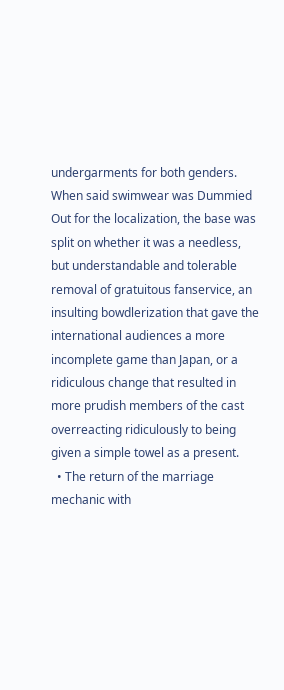undergarments for both genders. When said swimwear was Dummied Out for the localization, the base was split on whether it was a needless, but understandable and tolerable removal of gratuitous fanservice, an insulting bowdlerization that gave the international audiences a more incomplete game than Japan, or a ridiculous change that resulted in more prudish members of the cast overreacting ridiculously to being given a simple towel as a present.
  • The return of the marriage mechanic with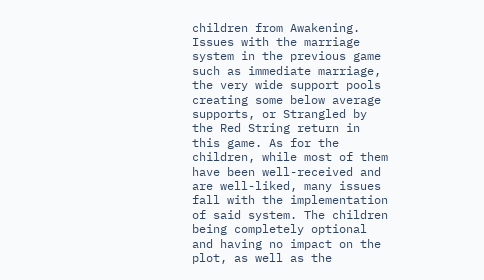children from Awakening. Issues with the marriage system in the previous game such as immediate marriage, the very wide support pools creating some below average supports, or Strangled by the Red String return in this game. As for the children, while most of them have been well-received and are well-liked, many issues fall with the implementation of said system. The children being completely optional and having no impact on the plot, as well as the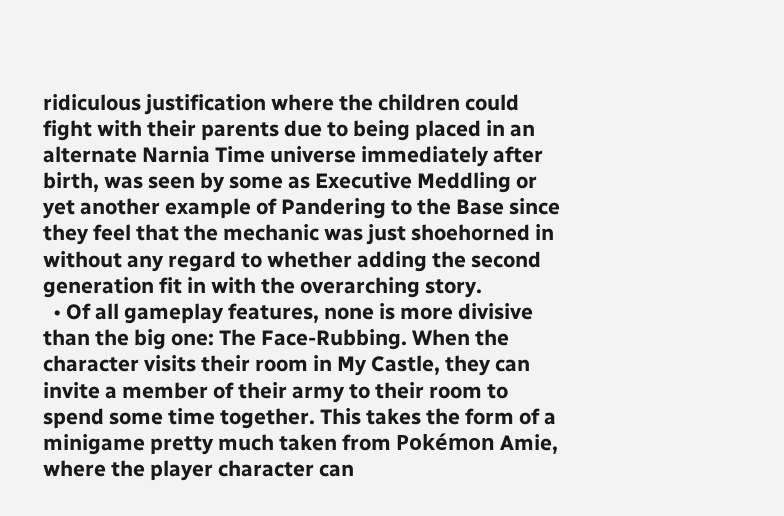ridiculous justification where the children could fight with their parents due to being placed in an alternate Narnia Time universe immediately after birth, was seen by some as Executive Meddling or yet another example of Pandering to the Base since they feel that the mechanic was just shoehorned in without any regard to whether adding the second generation fit in with the overarching story.
  • Of all gameplay features, none is more divisive than the big one: The Face-Rubbing. When the character visits their room in My Castle, they can invite a member of their army to their room to spend some time together. This takes the form of a minigame pretty much taken from Pokémon Amie, where the player character can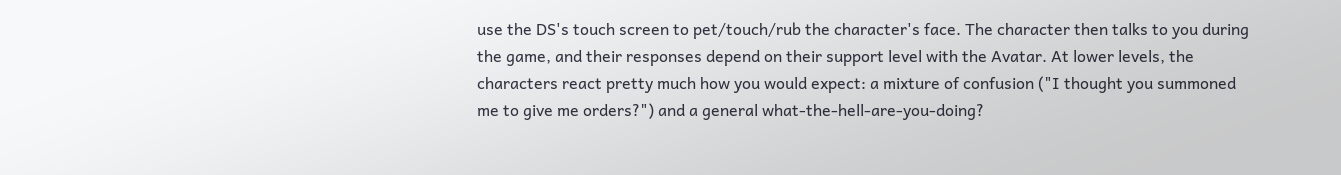use the DS's touch screen to pet/touch/rub the character's face. The character then talks to you during the game, and their responses depend on their support level with the Avatar. At lower levels, the characters react pretty much how you would expect: a mixture of confusion ("I thought you summoned me to give me orders?") and a general what-the-hell-are-you-doing?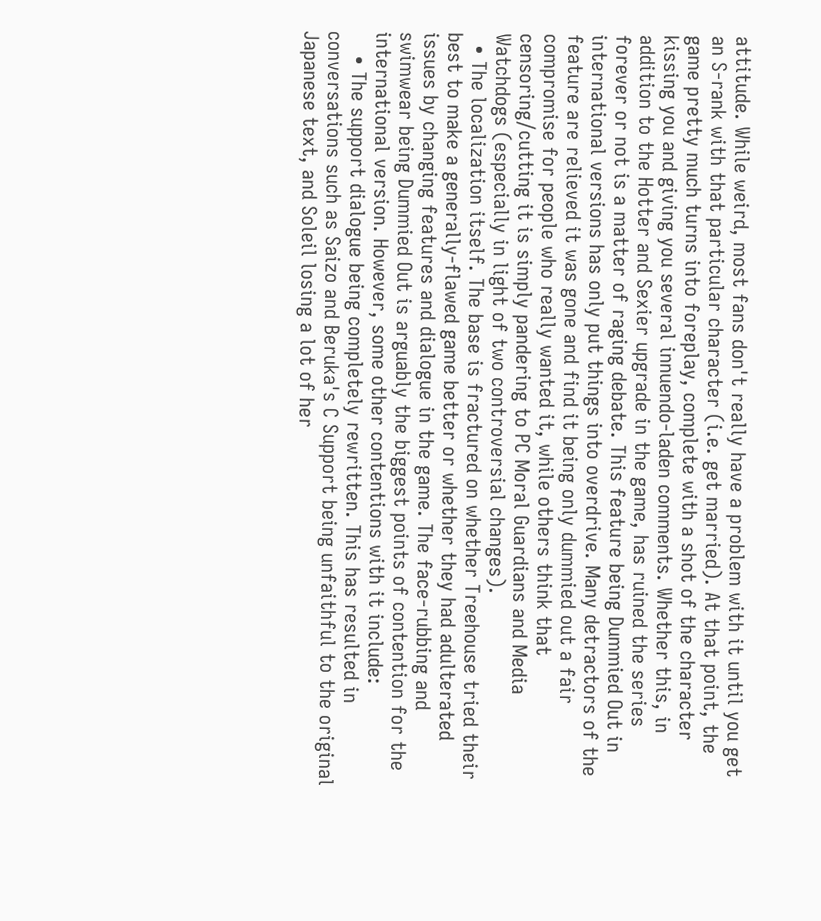attitude. While weird, most fans don't really have a problem with it until you get an S-rank with that particular character (i.e. get married). At that point, the game pretty much turns into foreplay, complete with a shot of the character kissing you and giving you several innuendo-laden comments. Whether this, in addition to the Hotter and Sexier upgrade in the game, has ruined the series forever or not is a matter of raging debate. This feature being Dummied Out in international versions has only put things into overdrive. Many detractors of the feature are relieved it was gone and find it being only dummied out a fair compromise for people who really wanted it, while others think that censoring/cutting it is simply pandering to PC Moral Guardians and Media Watchdogs (especially in light of two controversial changes).
  • The localization itself. The base is fractured on whether Treehouse tried their best to make a generally-flawed game better or whether they had adulterated issues by changing features and dialogue in the game. The face-rubbing and swimwear being Dummied Out is arguably the biggest points of contention for the international version. However, some other contentions with it include:
    • The support dialogue being completely rewritten. This has resulted in conversations such as Saizo and Beruka's C Support being unfaithful to the original Japanese text, and Soleil losing a lot of her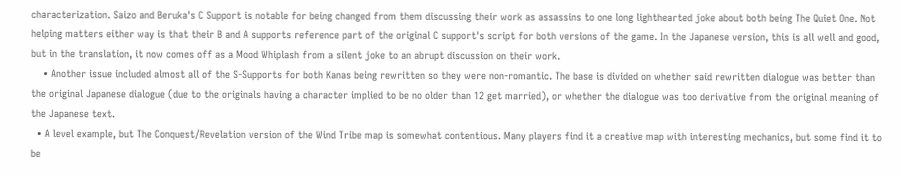characterization. Saizo and Beruka's C Support is notable for being changed from them discussing their work as assassins to one long lighthearted joke about both being The Quiet One. Not helping matters either way is that their B and A supports reference part of the original C support's script for both versions of the game. In the Japanese version, this is all well and good, but in the translation, it now comes off as a Mood Whiplash from a silent joke to an abrupt discussion on their work.
    • Another issue included almost all of the S-Supports for both Kanas being rewritten so they were non-romantic. The base is divided on whether said rewritten dialogue was better than the original Japanese dialogue (due to the originals having a character implied to be no older than 12 get married), or whether the dialogue was too derivative from the original meaning of the Japanese text.
  • A level example, but The Conquest/Revelation version of the Wind Tribe map is somewhat contentious. Many players find it a creative map with interesting mechanics, but some find it to be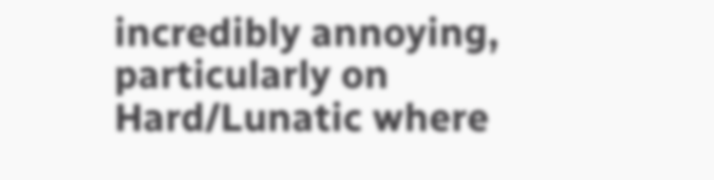incredibly annoying, particularly on Hard/Lunatic where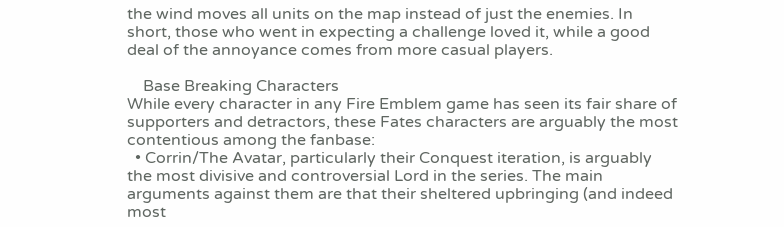the wind moves all units on the map instead of just the enemies. In short, those who went in expecting a challenge loved it, while a good deal of the annoyance comes from more casual players.

    Base Breaking Characters
While every character in any Fire Emblem game has seen its fair share of supporters and detractors, these Fates characters are arguably the most contentious among the fanbase:
  • Corrin/The Avatar, particularly their Conquest iteration, is arguably the most divisive and controversial Lord in the series. The main arguments against them are that their sheltered upbringing (and indeed most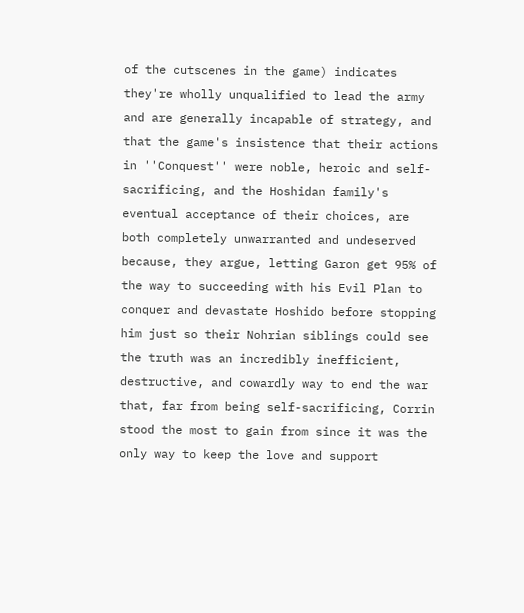of the cutscenes in the game) indicates they're wholly unqualified to lead the army and are generally incapable of strategy, and that the game's insistence that their actions in ''Conquest'' were noble, heroic and self-sacrificing, and the Hoshidan family's eventual acceptance of their choices, are both completely unwarranted and undeserved because, they argue, letting Garon get 95% of the way to succeeding with his Evil Plan to conquer and devastate Hoshido before stopping him just so their Nohrian siblings could see the truth was an incredibly inefficient, destructive, and cowardly way to end the war that, far from being self-sacrificing, Corrin stood the most to gain from since it was the only way to keep the love and support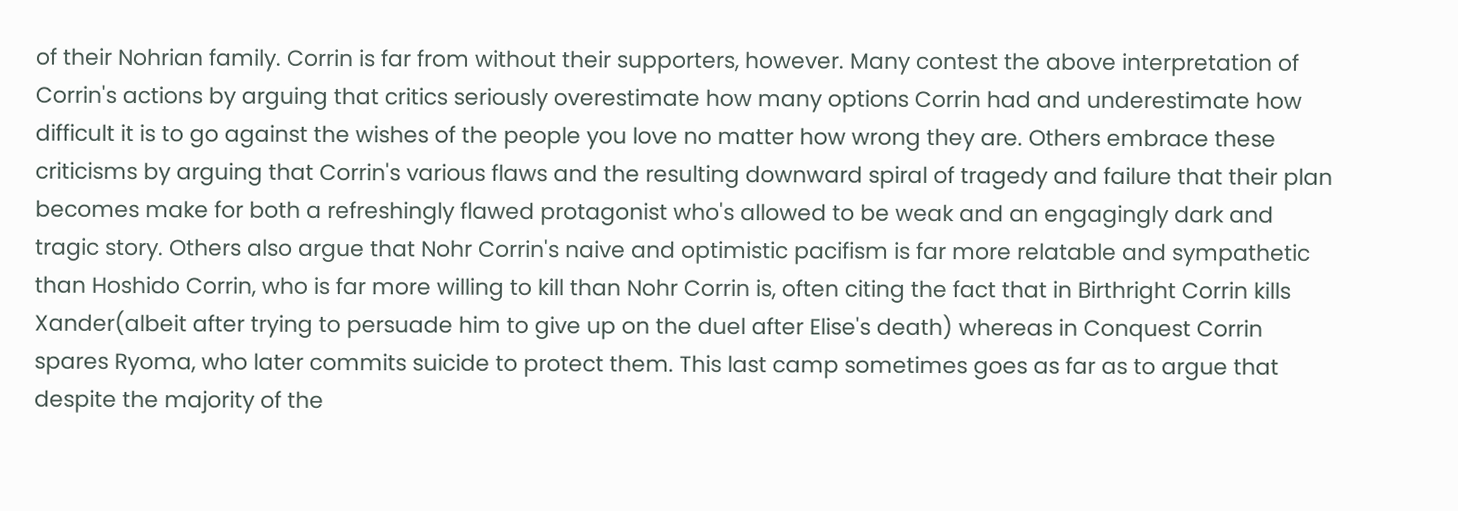of their Nohrian family. Corrin is far from without their supporters, however. Many contest the above interpretation of Corrin's actions by arguing that critics seriously overestimate how many options Corrin had and underestimate how difficult it is to go against the wishes of the people you love no matter how wrong they are. Others embrace these criticisms by arguing that Corrin's various flaws and the resulting downward spiral of tragedy and failure that their plan becomes make for both a refreshingly flawed protagonist who's allowed to be weak and an engagingly dark and tragic story. Others also argue that Nohr Corrin's naive and optimistic pacifism is far more relatable and sympathetic than Hoshido Corrin, who is far more willing to kill than Nohr Corrin is, often citing the fact that in Birthright Corrin kills Xander(albeit after trying to persuade him to give up on the duel after Elise's death) whereas in Conquest Corrin spares Ryoma, who later commits suicide to protect them. This last camp sometimes goes as far as to argue that despite the majority of the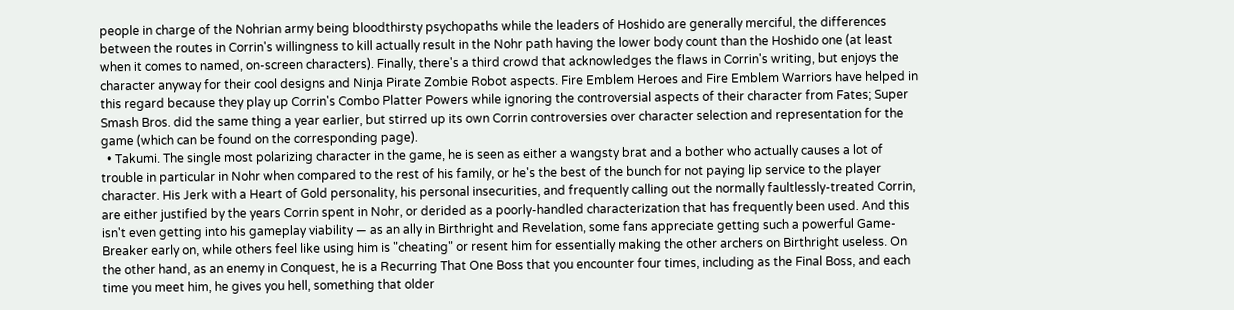people in charge of the Nohrian army being bloodthirsty psychopaths while the leaders of Hoshido are generally merciful, the differences between the routes in Corrin's willingness to kill actually result in the Nohr path having the lower body count than the Hoshido one (at least when it comes to named, on-screen characters). Finally, there's a third crowd that acknowledges the flaws in Corrin's writing, but enjoys the character anyway for their cool designs and Ninja Pirate Zombie Robot aspects. Fire Emblem Heroes and Fire Emblem Warriors have helped in this regard because they play up Corrin's Combo Platter Powers while ignoring the controversial aspects of their character from Fates; Super Smash Bros. did the same thing a year earlier, but stirred up its own Corrin controversies over character selection and representation for the game (which can be found on the corresponding page).
  • Takumi. The single most polarizing character in the game, he is seen as either a wangsty brat and a bother who actually causes a lot of trouble in particular in Nohr when compared to the rest of his family, or he's the best of the bunch for not paying lip service to the player character. His Jerk with a Heart of Gold personality, his personal insecurities, and frequently calling out the normally faultlessly-treated Corrin, are either justified by the years Corrin spent in Nohr, or derided as a poorly-handled characterization that has frequently been used. And this isn't even getting into his gameplay viability — as an ally in Birthright and Revelation, some fans appreciate getting such a powerful Game-Breaker early on, while others feel like using him is "cheating" or resent him for essentially making the other archers on Birthright useless. On the other hand, as an enemy in Conquest, he is a Recurring That One Boss that you encounter four times, including as the Final Boss, and each time you meet him, he gives you hell, something that older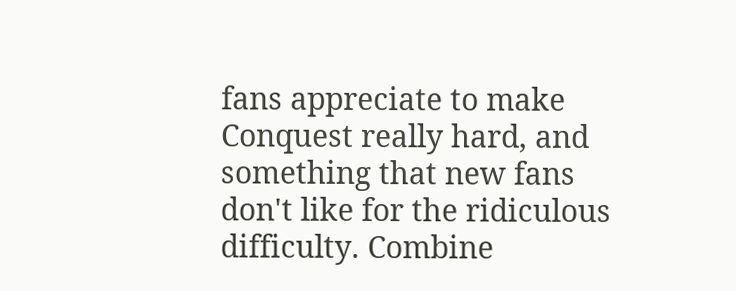fans appreciate to make Conquest really hard, and something that new fans don't like for the ridiculous difficulty. Combine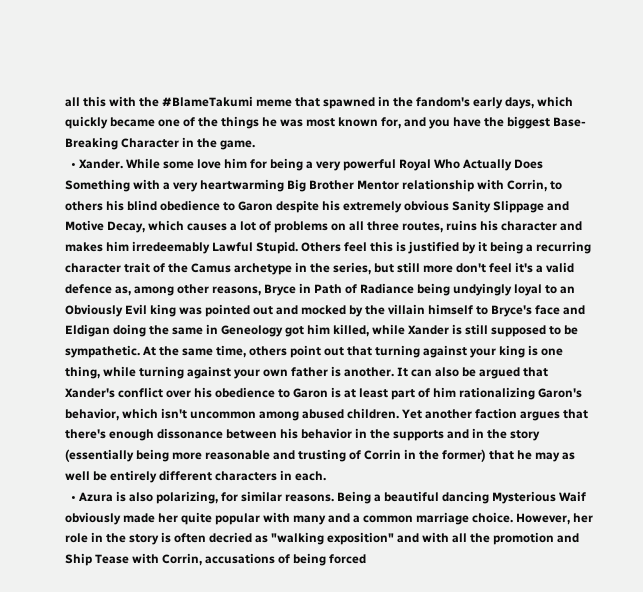all this with the #BlameTakumi meme that spawned in the fandom's early days, which quickly became one of the things he was most known for, and you have the biggest Base-Breaking Character in the game.
  • Xander. While some love him for being a very powerful Royal Who Actually Does Something with a very heartwarming Big Brother Mentor relationship with Corrin, to others his blind obedience to Garon despite his extremely obvious Sanity Slippage and Motive Decay, which causes a lot of problems on all three routes, ruins his character and makes him irredeemably Lawful Stupid. Others feel this is justified by it being a recurring character trait of the Camus archetype in the series, but still more don't feel it's a valid defence as, among other reasons, Bryce in Path of Radiance being undyingly loyal to an Obviously Evil king was pointed out and mocked by the villain himself to Bryce's face and Eldigan doing the same in Geneology got him killed, while Xander is still supposed to be sympathetic. At the same time, others point out that turning against your king is one thing, while turning against your own father is another. It can also be argued that Xander's conflict over his obedience to Garon is at least part of him rationalizing Garon's behavior, which isn't uncommon among abused children. Yet another faction argues that there's enough dissonance between his behavior in the supports and in the story (essentially being more reasonable and trusting of Corrin in the former) that he may as well be entirely different characters in each.
  • Azura is also polarizing, for similar reasons. Being a beautiful dancing Mysterious Waif obviously made her quite popular with many and a common marriage choice. However, her role in the story is often decried as "walking exposition" and with all the promotion and Ship Tease with Corrin, accusations of being forced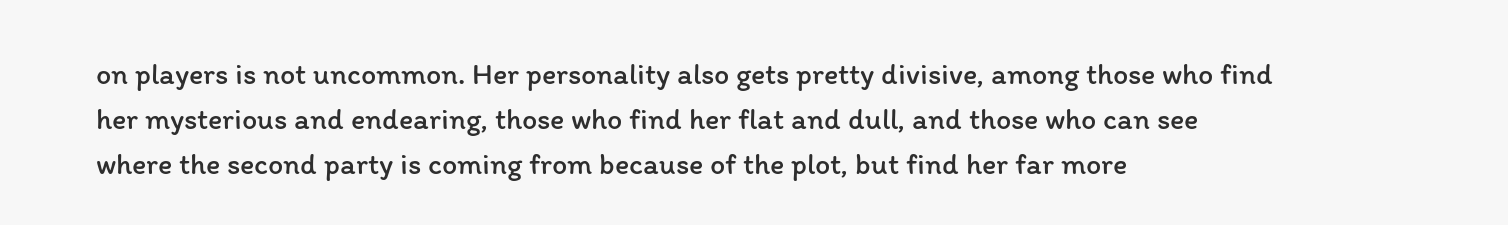on players is not uncommon. Her personality also gets pretty divisive, among those who find her mysterious and endearing, those who find her flat and dull, and those who can see where the second party is coming from because of the plot, but find her far more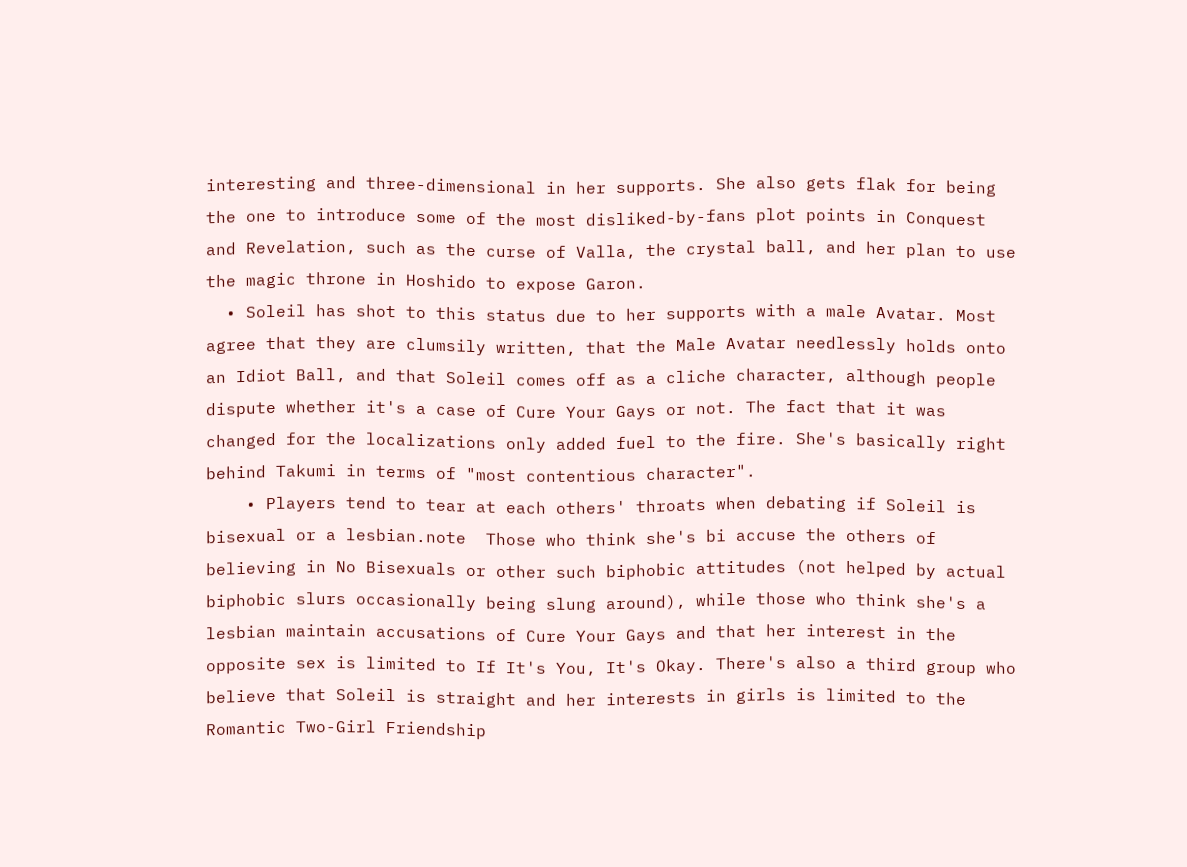interesting and three-dimensional in her supports. She also gets flak for being the one to introduce some of the most disliked-by-fans plot points in Conquest and Revelation, such as the curse of Valla, the crystal ball, and her plan to use the magic throne in Hoshido to expose Garon.
  • Soleil has shot to this status due to her supports with a male Avatar. Most agree that they are clumsily written, that the Male Avatar needlessly holds onto an Idiot Ball, and that Soleil comes off as a cliche character, although people dispute whether it's a case of Cure Your Gays or not. The fact that it was changed for the localizations only added fuel to the fire. She's basically right behind Takumi in terms of "most contentious character".
    • Players tend to tear at each others' throats when debating if Soleil is bisexual or a lesbian.note  Those who think she's bi accuse the others of believing in No Bisexuals or other such biphobic attitudes (not helped by actual biphobic slurs occasionally being slung around), while those who think she's a lesbian maintain accusations of Cure Your Gays and that her interest in the opposite sex is limited to If It's You, It's Okay. There's also a third group who believe that Soleil is straight and her interests in girls is limited to the Romantic Two-Girl Friendship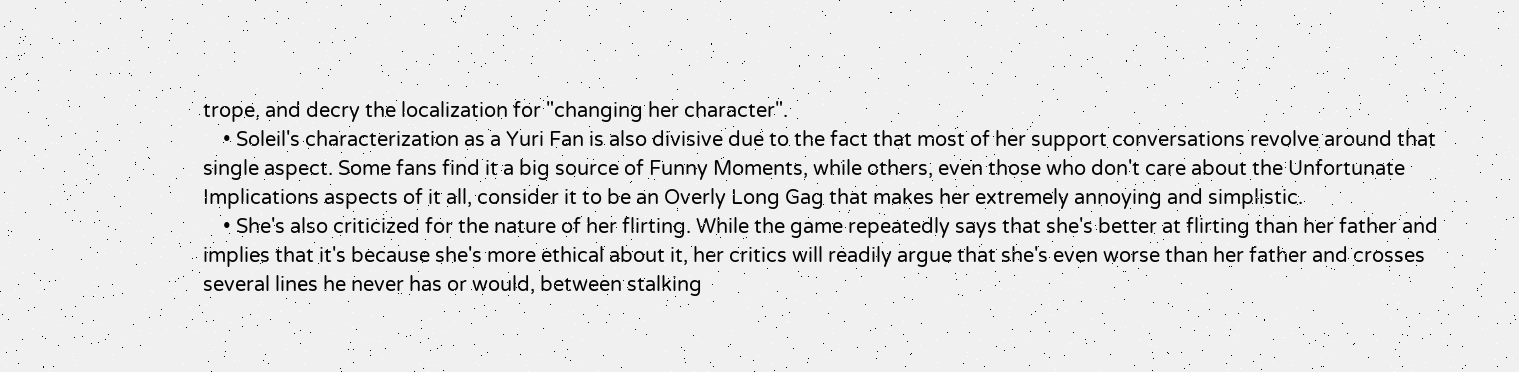trope, and decry the localization for "changing her character".
    • Soleil's characterization as a Yuri Fan is also divisive due to the fact that most of her support conversations revolve around that single aspect. Some fans find it a big source of Funny Moments, while others, even those who don't care about the Unfortunate Implications aspects of it all, consider it to be an Overly Long Gag that makes her extremely annoying and simplistic.
    • She's also criticized for the nature of her flirting. While the game repeatedly says that she's better at flirting than her father and implies that it's because she's more ethical about it, her critics will readily argue that she's even worse than her father and crosses several lines he never has or would, between stalking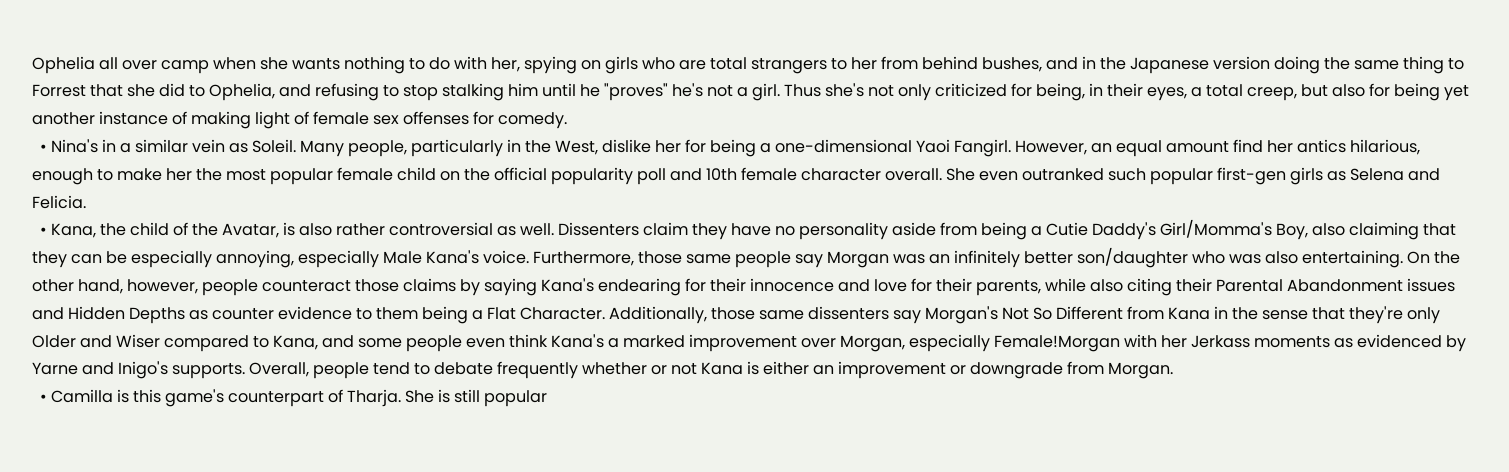Ophelia all over camp when she wants nothing to do with her, spying on girls who are total strangers to her from behind bushes, and in the Japanese version doing the same thing to Forrest that she did to Ophelia, and refusing to stop stalking him until he "proves" he's not a girl. Thus she's not only criticized for being, in their eyes, a total creep, but also for being yet another instance of making light of female sex offenses for comedy.
  • Nina's in a similar vein as Soleil. Many people, particularly in the West, dislike her for being a one-dimensional Yaoi Fangirl. However, an equal amount find her antics hilarious, enough to make her the most popular female child on the official popularity poll and 10th female character overall. She even outranked such popular first-gen girls as Selena and Felicia.
  • Kana, the child of the Avatar, is also rather controversial as well. Dissenters claim they have no personality aside from being a Cutie Daddy's Girl/Momma's Boy, also claiming that they can be especially annoying, especially Male Kana's voice. Furthermore, those same people say Morgan was an infinitely better son/daughter who was also entertaining. On the other hand, however, people counteract those claims by saying Kana's endearing for their innocence and love for their parents, while also citing their Parental Abandonment issues and Hidden Depths as counter evidence to them being a Flat Character. Additionally, those same dissenters say Morgan's Not So Different from Kana in the sense that they're only Older and Wiser compared to Kana, and some people even think Kana's a marked improvement over Morgan, especially Female!Morgan with her Jerkass moments as evidenced by Yarne and Inigo's supports. Overall, people tend to debate frequently whether or not Kana is either an improvement or downgrade from Morgan.
  • Camilla is this game's counterpart of Tharja. She is still popular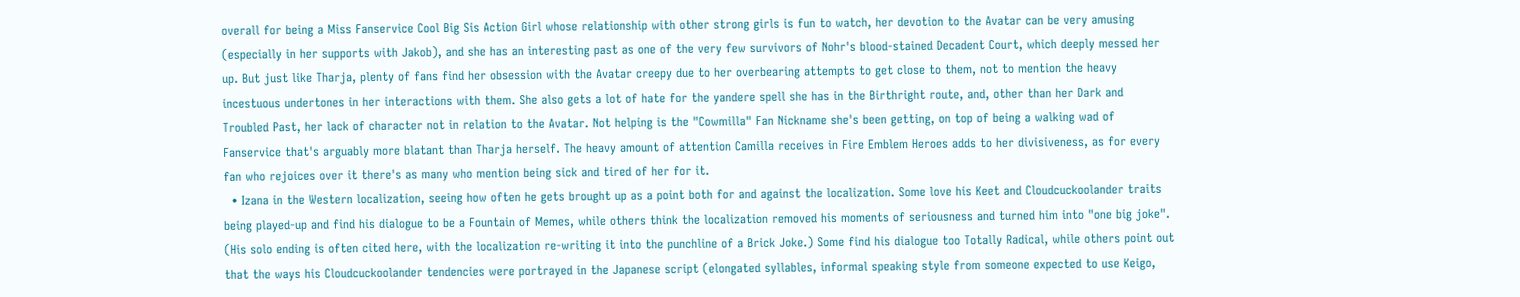overall for being a Miss Fanservice Cool Big Sis Action Girl whose relationship with other strong girls is fun to watch, her devotion to the Avatar can be very amusing (especially in her supports with Jakob), and she has an interesting past as one of the very few survivors of Nohr's blood-stained Decadent Court, which deeply messed her up. But just like Tharja, plenty of fans find her obsession with the Avatar creepy due to her overbearing attempts to get close to them, not to mention the heavy incestuous undertones in her interactions with them. She also gets a lot of hate for the yandere spell she has in the Birthright route, and, other than her Dark and Troubled Past, her lack of character not in relation to the Avatar. Not helping is the "Cowmilla" Fan Nickname she's been getting, on top of being a walking wad of Fanservice that's arguably more blatant than Tharja herself. The heavy amount of attention Camilla receives in Fire Emblem Heroes adds to her divisiveness, as for every fan who rejoices over it there's as many who mention being sick and tired of her for it.
  • Izana in the Western localization, seeing how often he gets brought up as a point both for and against the localization. Some love his Keet and Cloudcuckoolander traits being played-up and find his dialogue to be a Fountain of Memes, while others think the localization removed his moments of seriousness and turned him into "one big joke". (His solo ending is often cited here, with the localization re-writing it into the punchline of a Brick Joke.) Some find his dialogue too Totally Radical, while others point out that the ways his Cloudcuckoolander tendencies were portrayed in the Japanese script (elongated syllables, informal speaking style from someone expected to use Keigo,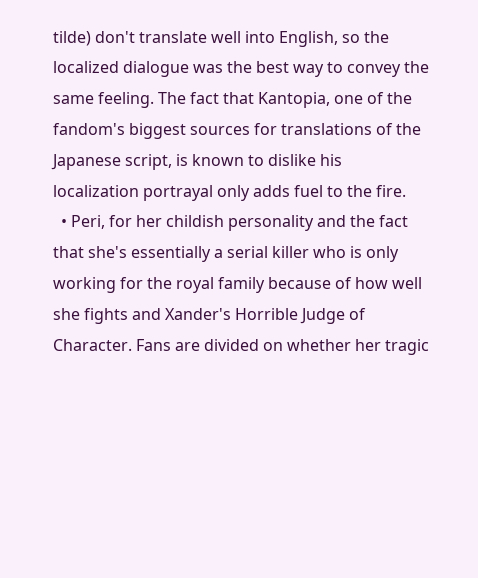tilde) don't translate well into English, so the localized dialogue was the best way to convey the same feeling. The fact that Kantopia, one of the fandom's biggest sources for translations of the Japanese script, is known to dislike his localization portrayal only adds fuel to the fire.
  • Peri, for her childish personality and the fact that she's essentially a serial killer who is only working for the royal family because of how well she fights and Xander's Horrible Judge of Character. Fans are divided on whether her tragic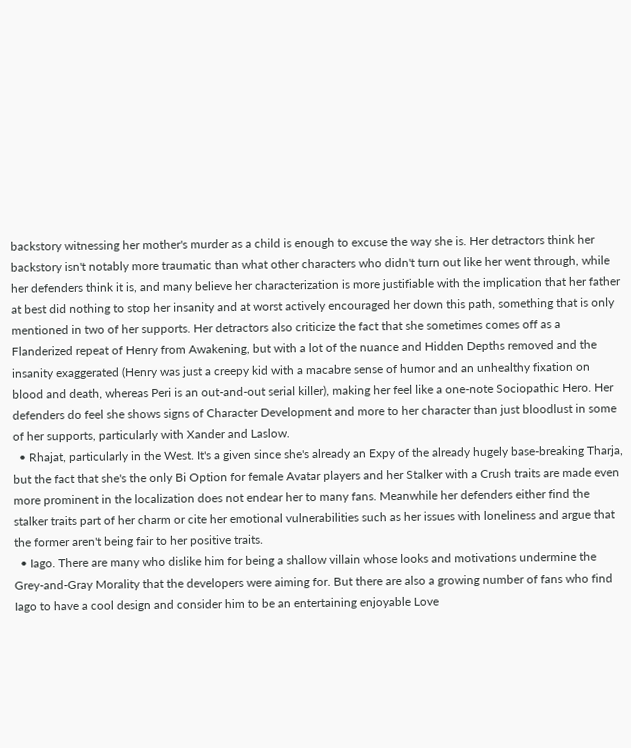backstory witnessing her mother's murder as a child is enough to excuse the way she is. Her detractors think her backstory isn't notably more traumatic than what other characters who didn't turn out like her went through, while her defenders think it is, and many believe her characterization is more justifiable with the implication that her father at best did nothing to stop her insanity and at worst actively encouraged her down this path, something that is only mentioned in two of her supports. Her detractors also criticize the fact that she sometimes comes off as a Flanderized repeat of Henry from Awakening, but with a lot of the nuance and Hidden Depths removed and the insanity exaggerated (Henry was just a creepy kid with a macabre sense of humor and an unhealthy fixation on blood and death, whereas Peri is an out-and-out serial killer), making her feel like a one-note Sociopathic Hero. Her defenders do feel she shows signs of Character Development and more to her character than just bloodlust in some of her supports, particularly with Xander and Laslow.
  • Rhajat, particularly in the West. It's a given since she's already an Expy of the already hugely base-breaking Tharja, but the fact that she's the only Bi Option for female Avatar players and her Stalker with a Crush traits are made even more prominent in the localization does not endear her to many fans. Meanwhile her defenders either find the stalker traits part of her charm or cite her emotional vulnerabilities such as her issues with loneliness and argue that the former aren't being fair to her positive traits.
  • Iago. There are many who dislike him for being a shallow villain whose looks and motivations undermine the Grey-and-Gray Morality that the developers were aiming for. But there are also a growing number of fans who find Iago to have a cool design and consider him to be an entertaining enjoyable Love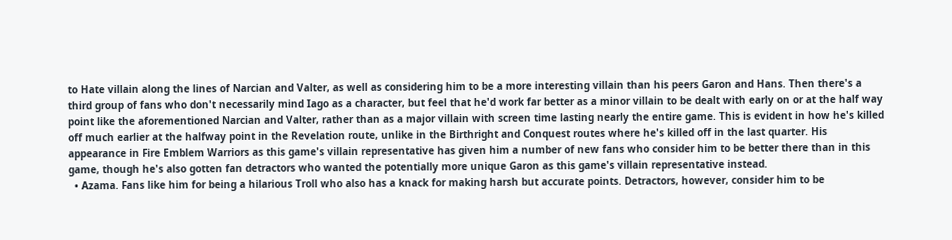to Hate villain along the lines of Narcian and Valter, as well as considering him to be a more interesting villain than his peers Garon and Hans. Then there's a third group of fans who don't necessarily mind Iago as a character, but feel that he'd work far better as a minor villain to be dealt with early on or at the half way point like the aforementioned Narcian and Valter, rather than as a major villain with screen time lasting nearly the entire game. This is evident in how he's killed off much earlier at the halfway point in the Revelation route, unlike in the Birthright and Conquest routes where he's killed off in the last quarter. His appearance in Fire Emblem Warriors as this game's villain representative has given him a number of new fans who consider him to be better there than in this game, though he's also gotten fan detractors who wanted the potentially more unique Garon as this game's villain representative instead.
  • Azama. Fans like him for being a hilarious Troll who also has a knack for making harsh but accurate points. Detractors, however, consider him to be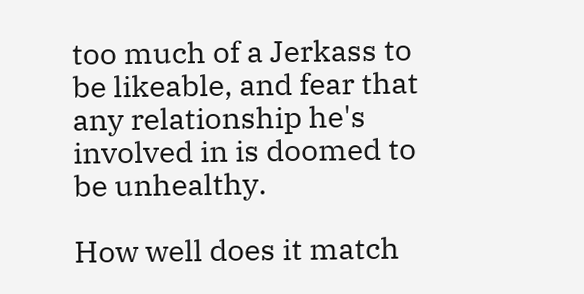too much of a Jerkass to be likeable, and fear that any relationship he's involved in is doomed to be unhealthy.

How well does it match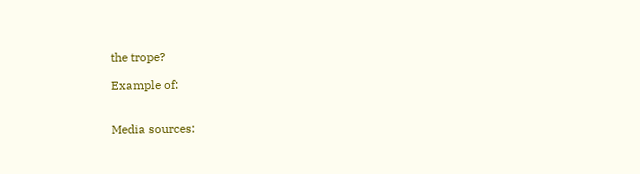the trope?

Example of:


Media sources: